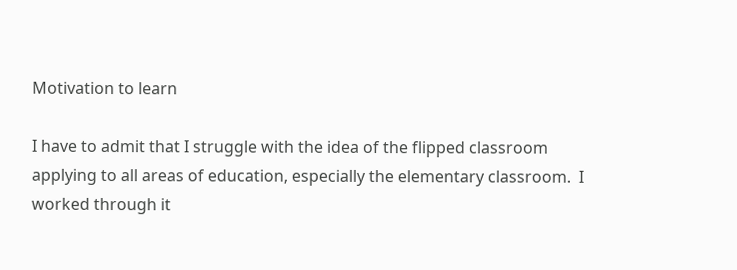Motivation to learn

I have to admit that I struggle with the idea of the flipped classroom applying to all areas of education, especially the elementary classroom.  I worked through it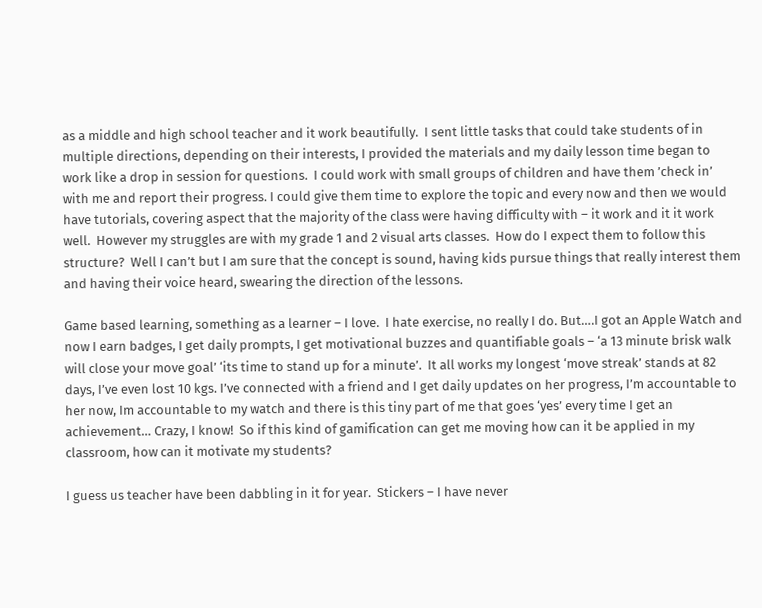as a middle and high school teacher and it work beautifully.  I sent little tasks that could take students of in multiple directions, depending on their interests, I provided the materials and my daily lesson time began to work like a drop in session for questions.  I could work with small groups of children and have them ’check in’ with me and report their progress. I could give them time to explore the topic and every now and then we would have tutorials, covering aspect that the majority of the class were having difficulty with – it work and it it work well.  However my struggles are with my grade 1 and 2 visual arts classes.  How do I expect them to follow this structure?  Well I can’t but I am sure that the concept is sound, having kids pursue things that really interest them and having their voice heard, swearing the direction of the lessons.

Game based learning, something as a learner – I love.  I hate exercise, no really I do. But….I got an Apple Watch and now I earn badges, I get daily prompts, I get motivational buzzes and quantifiable goals – ‘a 13 minute brisk walk will close your move goal’ ‘its time to stand up for a minute’.  It all works my longest ‘move streak’ stands at 82 days, I’ve even lost 10 kgs. I’ve connected with a friend and I get daily updates on her progress, I’m accountable to her now, Im accountable to my watch and there is this tiny part of me that goes ‘yes’ every time I get an achievement… Crazy, I know!  So if this kind of gamification can get me moving how can it be applied in my classroom, how can it motivate my students?

I guess us teacher have been dabbling in it for year.  Stickers – I have never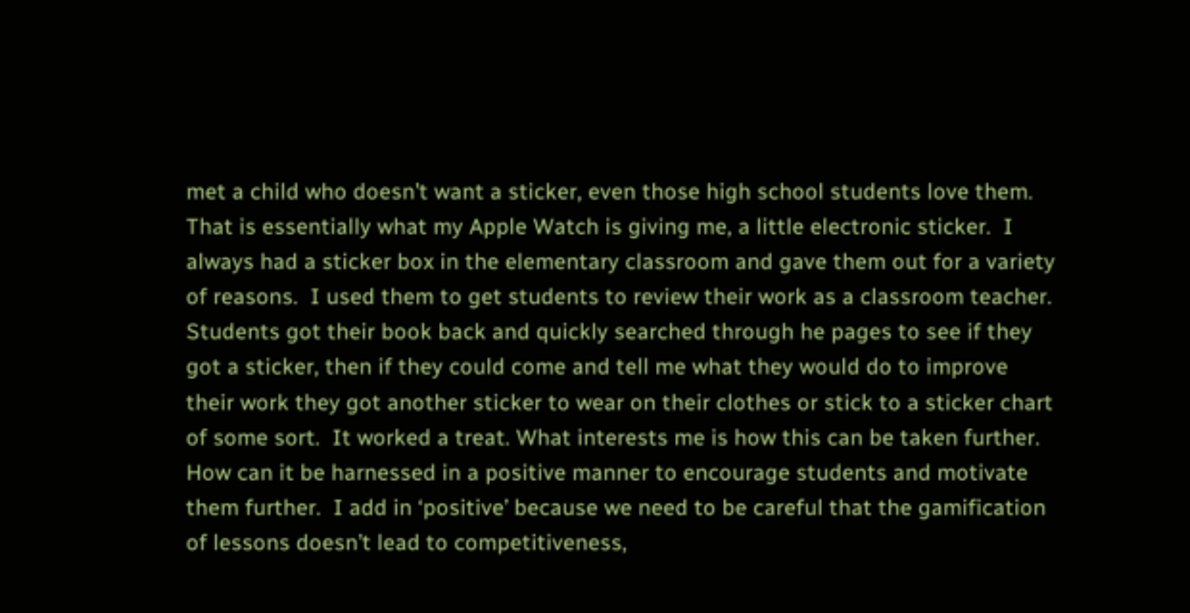met a child who doesn’t want a sticker, even those high school students love them.  That is essentially what my Apple Watch is giving me, a little electronic sticker.  I always had a sticker box in the elementary classroom and gave them out for a variety of reasons.  I used them to get students to review their work as a classroom teacher.  Students got their book back and quickly searched through he pages to see if they got a sticker, then if they could come and tell me what they would do to improve their work they got another sticker to wear on their clothes or stick to a sticker chart of some sort.  It worked a treat. What interests me is how this can be taken further.  How can it be harnessed in a positive manner to encourage students and motivate them further.  I add in ‘positive’ because we need to be careful that the gamification of lessons doesn’t lead to competitiveness,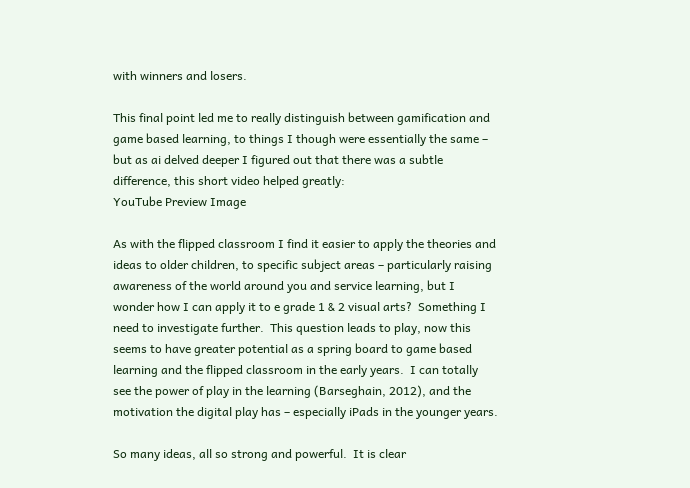with winners and losers.

This final point led me to really distinguish between gamification and game based learning, to things I though were essentially the same – but as ai delved deeper I figured out that there was a subtle difference, this short video helped greatly:
YouTube Preview Image

As with the flipped classroom I find it easier to apply the theories and ideas to older children, to specific subject areas – particularly raising awareness of the world around you and service learning, but I wonder how I can apply it to e grade 1 & 2 visual arts?  Something I need to investigate further.  This question leads to play, now this seems to have greater potential as a spring board to game based learning and the flipped classroom in the early years.  I can totally see the power of play in the learning (Barseghain, 2012), and the motivation the digital play has – especially iPads in the younger years.

So many ideas, all so strong and powerful.  It is clear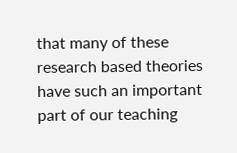that many of these research based theories have such an important part of our teaching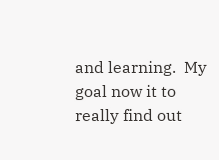and learning.  My goal now it to really find out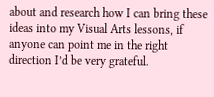about and research how I can bring these ideas into my Visual Arts lessons, if anyone can point me in the right direction I’d be very grateful.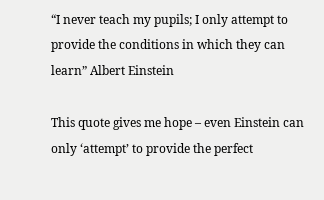“I never teach my pupils; I only attempt to provide the conditions in which they can learn” Albert Einstein

This quote gives me hope – even Einstein can only ‘attempt’ to provide the perfect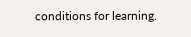conditions for learning.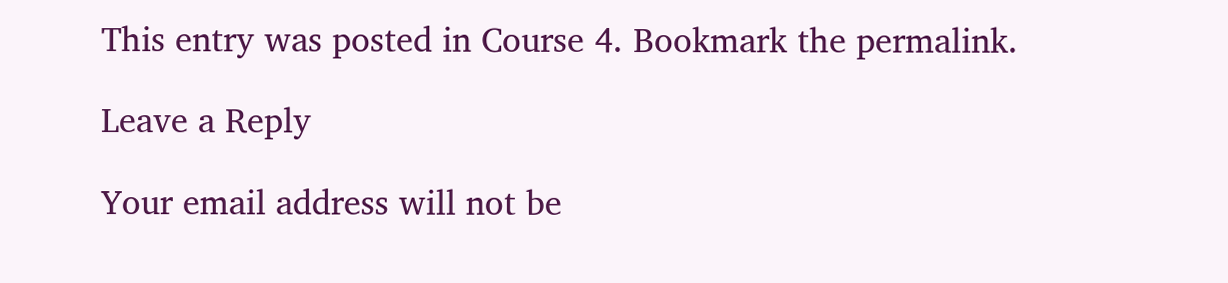This entry was posted in Course 4. Bookmark the permalink.

Leave a Reply

Your email address will not be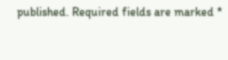published. Required fields are marked *